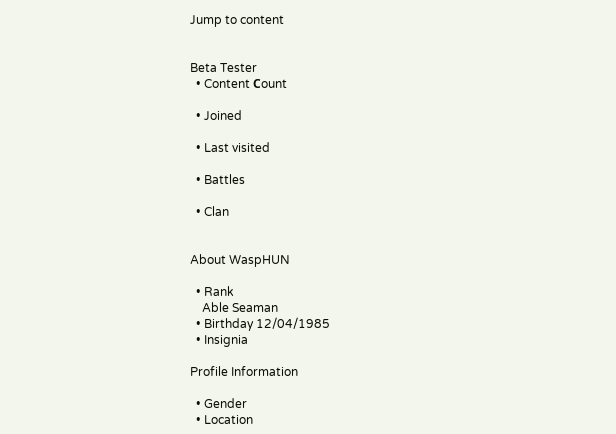Jump to content


Beta Tester
  • Content Сount

  • Joined

  • Last visited

  • Battles

  • Clan


About WaspHUN

  • Rank
    Able Seaman
  • Birthday 12/04/1985
  • Insignia

Profile Information

  • Gender
  • Location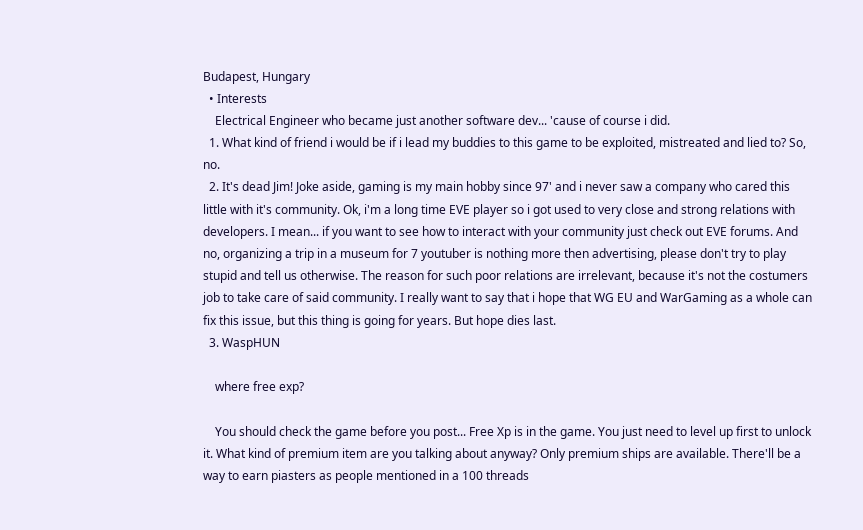Budapest, Hungary
  • Interests
    Electrical Engineer who became just another software dev... 'cause of course i did.
  1. What kind of friend i would be if i lead my buddies to this game to be exploited, mistreated and lied to? So, no.
  2. It's dead Jim! Joke aside, gaming is my main hobby since 97' and i never saw a company who cared this little with it's community. Ok, i'm a long time EVE player so i got used to very close and strong relations with developers. I mean... if you want to see how to interact with your community just check out EVE forums. And no, organizing a trip in a museum for 7 youtuber is nothing more then advertising, please don't try to play stupid and tell us otherwise. The reason for such poor relations are irrelevant, because it's not the costumers job to take care of said community. I really want to say that i hope that WG EU and WarGaming as a whole can fix this issue, but this thing is going for years. But hope dies last.
  3. WaspHUN

    where free exp?

    You should check the game before you post... Free Xp is in the game. You just need to level up first to unlock it. What kind of premium item are you talking about anyway? Only premium ships are available. There'll be a way to earn piasters as people mentioned in a 100 threads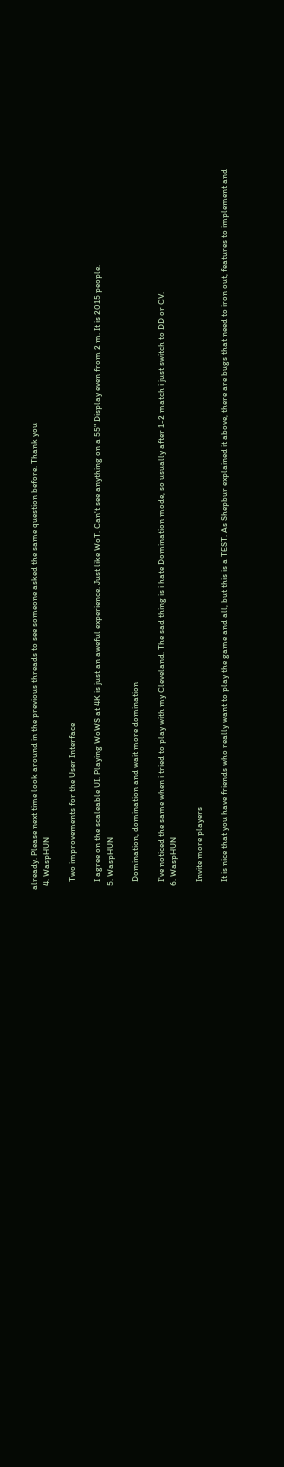already. Please next time look around in the previous threads to see someone asked the same question before. Thank you
  4. WaspHUN

    Two improvements for the User Interface

    I agree on the scaleable UI. Playing WoWS at 4K is just an aweful experience. Just like WoT. Can't see anything on a 55" Display even from 2 m. It is 2015 people.
  5. WaspHUN

    Domination, domination and wait more domination

    I've noticed the same when i tried to play with my Cleveland. The sad thing is i hate Domination mode, so usually after 1-2 match i just switch to DD or CV.
  6. WaspHUN

    Invite more players

    It is nice that you have friends who really want to play the game and all, but this is a TEST. As Shepbur explained it above, there are bugs that need to iron out, features to implement and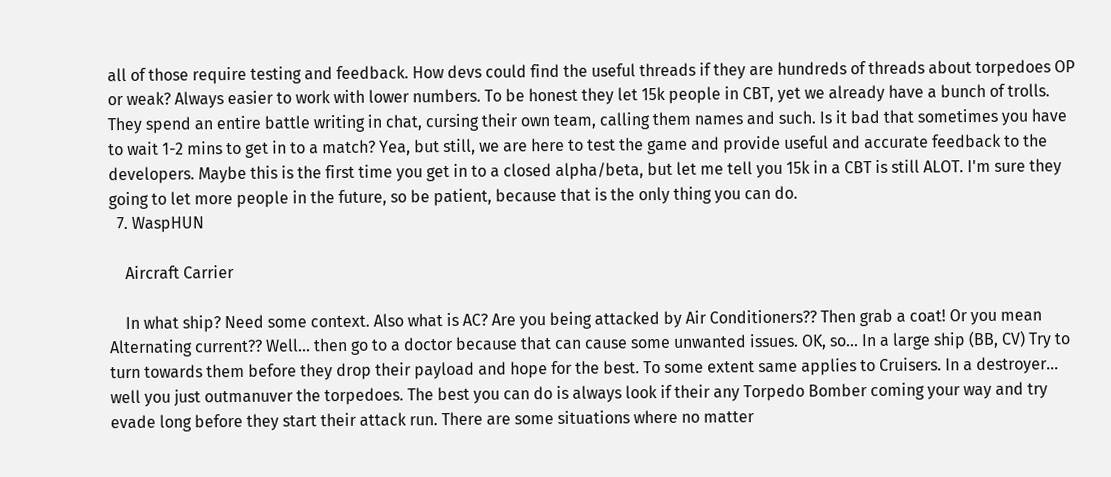all of those require testing and feedback. How devs could find the useful threads if they are hundreds of threads about torpedoes OP or weak? Always easier to work with lower numbers. To be honest they let 15k people in CBT, yet we already have a bunch of trolls. They spend an entire battle writing in chat, cursing their own team, calling them names and such. Is it bad that sometimes you have to wait 1-2 mins to get in to a match? Yea, but still, we are here to test the game and provide useful and accurate feedback to the developers. Maybe this is the first time you get in to a closed alpha/beta, but let me tell you 15k in a CBT is still ALOT. I'm sure they going to let more people in the future, so be patient, because that is the only thing you can do.
  7. WaspHUN

    Aircraft Carrier

    In what ship? Need some context. Also what is AC? Are you being attacked by Air Conditioners?? Then grab a coat! Or you mean Alternating current?? Well... then go to a doctor because that can cause some unwanted issues. OK, so... In a large ship (BB, CV) Try to turn towards them before they drop their payload and hope for the best. To some extent same applies to Cruisers. In a destroyer... well you just outmanuver the torpedoes. The best you can do is always look if their any Torpedo Bomber coming your way and try evade long before they start their attack run. There are some situations where no matter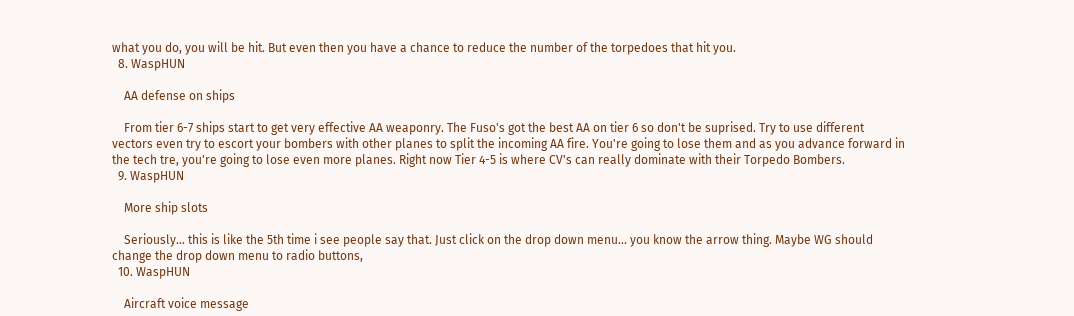what you do, you will be hit. But even then you have a chance to reduce the number of the torpedoes that hit you.
  8. WaspHUN

    AA defense on ships

    From tier 6-7 ships start to get very effective AA weaponry. The Fuso's got the best AA on tier 6 so don't be suprised. Try to use different vectors even try to escort your bombers with other planes to split the incoming AA fire. You're going to lose them and as you advance forward in the tech tre, you're going to lose even more planes. Right now Tier 4-5 is where CV's can really dominate with their Torpedo Bombers.
  9. WaspHUN

    More ship slots

    Seriously... this is like the 5th time i see people say that. Just click on the drop down menu... you know the arrow thing. Maybe WG should change the drop down menu to radio buttons,
  10. WaspHUN

    Aircraft voice message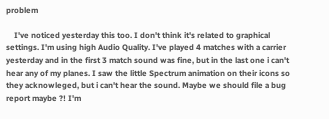problem

    I've noticed yesterday this too. I don't think it's related to graphical settings. I'm using high Audio Quality. I've played 4 matches with a carrier yesterday and in the first 3 match sound was fine, but in the last one i can't hear any of my planes. I saw the little Spectrum animation on their icons so they acknowleged, but i can't hear the sound. Maybe we should file a bug report maybe ?! I'm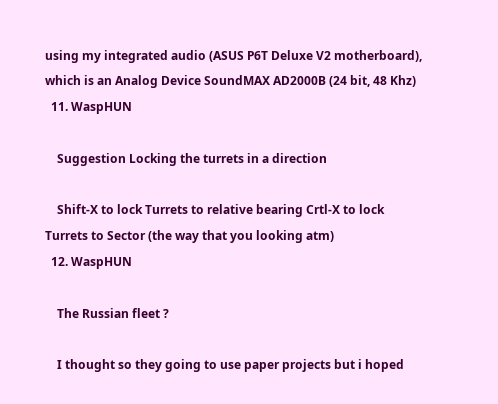using my integrated audio (ASUS P6T Deluxe V2 motherboard), which is an Analog Device SoundMAX AD2000B (24 bit, 48 Khz)
  11. WaspHUN

    Suggestion Locking the turrets in a direction

    Shift-X to lock Turrets to relative bearing Crtl-X to lock Turrets to Sector (the way that you looking atm)
  12. WaspHUN

    The Russian fleet ?

    I thought so they going to use paper projects but i hoped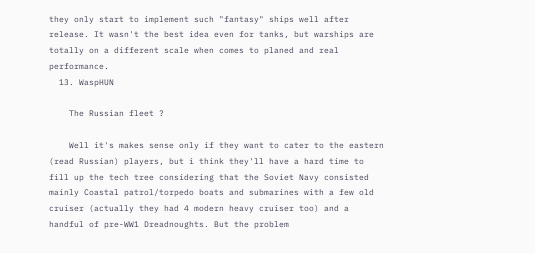they only start to implement such "fantasy" ships well after release. It wasn't the best idea even for tanks, but warships are totally on a different scale when comes to planed and real performance.
  13. WaspHUN

    The Russian fleet ?

    Well it's makes sense only if they want to cater to the eastern (read Russian) players, but i think they'll have a hard time to fill up the tech tree considering that the Soviet Navy consisted mainly Coastal patrol/torpedo boats and submarines with a few old cruiser (actually they had 4 modern heavy cruiser too) and a handful of pre-WW1 Dreadnoughts. But the problem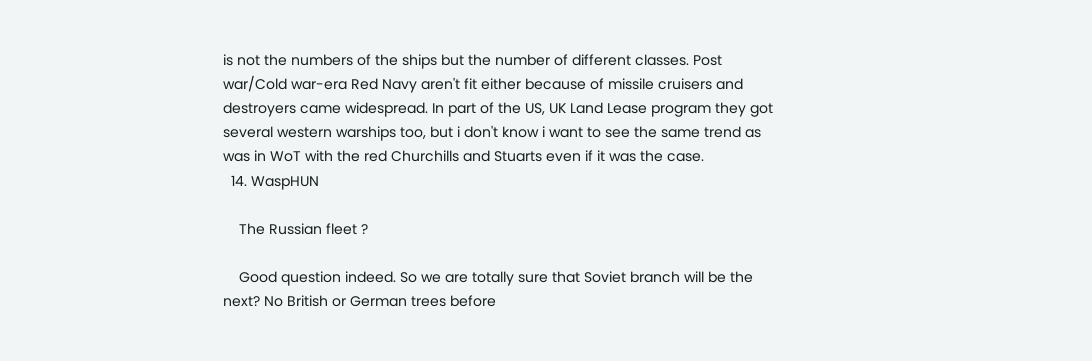is not the numbers of the ships but the number of different classes. Post war/Cold war-era Red Navy aren't fit either because of missile cruisers and destroyers came widespread. In part of the US, UK Land Lease program they got several western warships too, but i don't know i want to see the same trend as was in WoT with the red Churchills and Stuarts even if it was the case.
  14. WaspHUN

    The Russian fleet ?

    Good question indeed. So we are totally sure that Soviet branch will be the next? No British or German trees before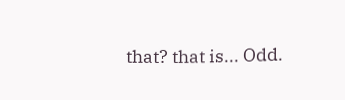that? that is... Odd.